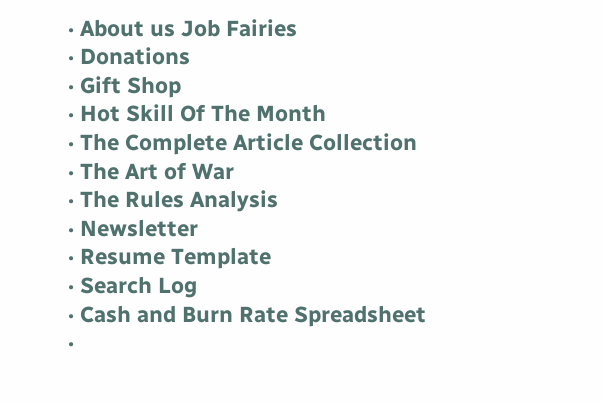· About us Job Fairies
· Donations
· Gift Shop
· Hot Skill Of The Month
· The Complete Article Collection
· The Art of War
· The Rules Analysis
· Newsletter
· Resume Template
· Search Log
· Cash and Burn Rate Spreadsheet
·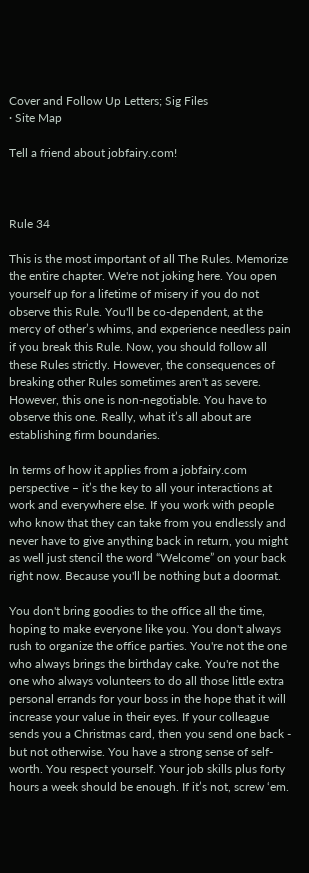Cover and Follow Up Letters; Sig Files
· Site Map

Tell a friend about jobfairy.com!



Rule 34

This is the most important of all The Rules. Memorize the entire chapter. We're not joking here. You open yourself up for a lifetime of misery if you do not observe this Rule. You'll be co-dependent, at the mercy of other’s whims, and experience needless pain if you break this Rule. Now, you should follow all these Rules strictly. However, the consequences of breaking other Rules sometimes aren't as severe. However, this one is non-negotiable. You have to observe this one. Really, what it’s all about are establishing firm boundaries.

In terms of how it applies from a jobfairy.com perspective – it’s the key to all your interactions at work and everywhere else. If you work with people who know that they can take from you endlessly and never have to give anything back in return, you might as well just stencil the word “Welcome” on your back right now. Because you'll be nothing but a doormat.

You don't bring goodies to the office all the time, hoping to make everyone like you. You don't always rush to organize the office parties. You're not the one who always brings the birthday cake. You're not the one who always volunteers to do all those little extra personal errands for your boss in the hope that it will increase your value in their eyes. If your colleague sends you a Christmas card, then you send one back - but not otherwise. You have a strong sense of self-worth. You respect yourself. Your job skills plus forty hours a week should be enough. If it’s not, screw ‘em.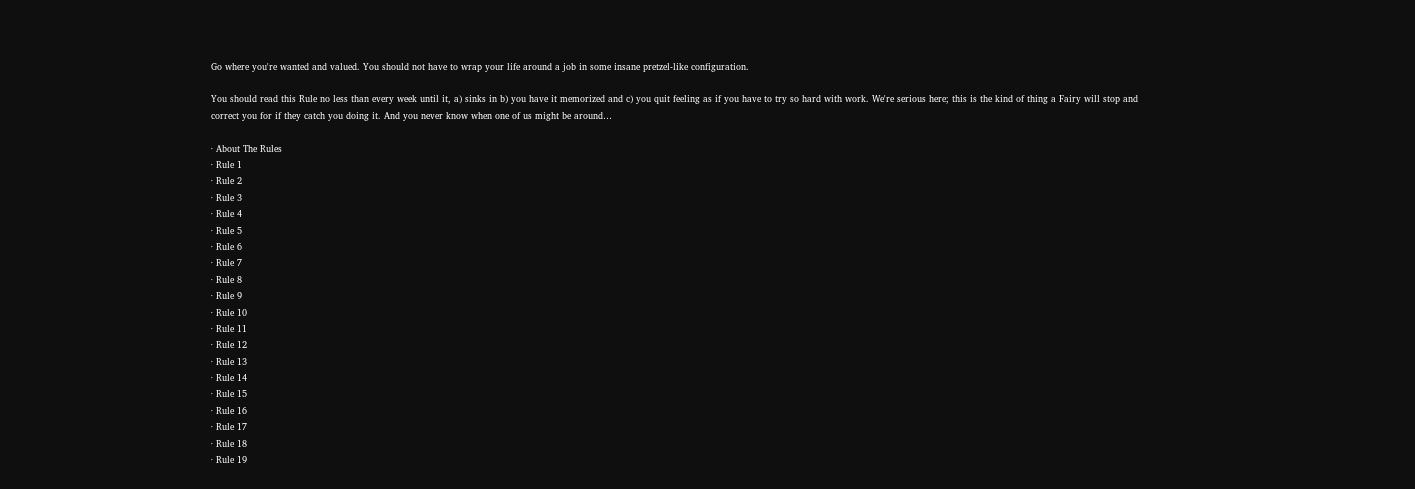Go where you're wanted and valued. You should not have to wrap your life around a job in some insane pretzel-like configuration.

You should read this Rule no less than every week until it, a) sinks in b) you have it memorized and c) you quit feeling as if you have to try so hard with work. We're serious here; this is the kind of thing a Fairy will stop and correct you for if they catch you doing it. And you never know when one of us might be around…

· About The Rules
· Rule 1
· Rule 2
· Rule 3
· Rule 4
· Rule 5
· Rule 6
· Rule 7
· Rule 8
· Rule 9
· Rule 10
· Rule 11
· Rule 12
· Rule 13
· Rule 14
· Rule 15
· Rule 16
· Rule 17
· Rule 18
· Rule 19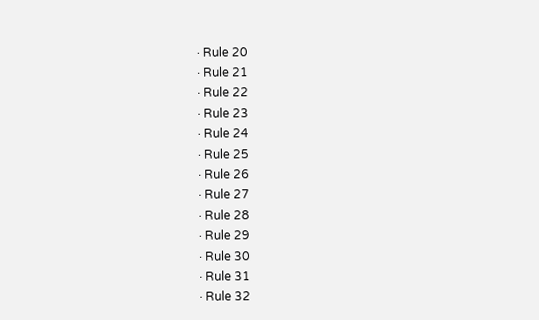· Rule 20
· Rule 21
· Rule 22
· Rule 23
· Rule 24
· Rule 25
· Rule 26
· Rule 27
· Rule 28
· Rule 29
· Rule 30
· Rule 31
· Rule 32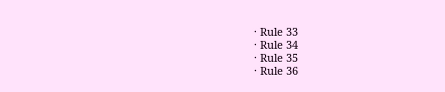· Rule 33
· Rule 34
· Rule 35
· Rule 36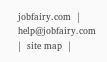jobfairy.com  |  help@jobfairy.com  |  site map  |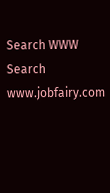Search WWW Search www.jobfairy.com